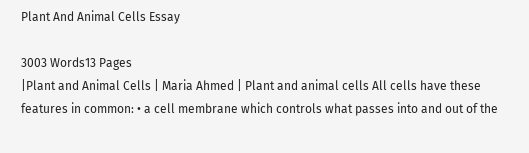Plant And Animal Cells Essay

3003 Words13 Pages
|Plant and Animal Cells | Maria Ahmed | Plant and animal cells All cells have these features in common: • a cell membrane which controls what passes into and out of the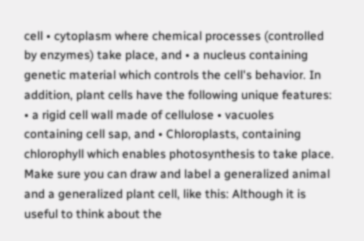cell • cytoplasm where chemical processes (controlled by enzymes) take place, and • a nucleus containing genetic material which controls the cell's behavior. In addition, plant cells have the following unique features: • a rigid cell wall made of cellulose • vacuoles containing cell sap, and • Chloroplasts, containing chlorophyll which enables photosynthesis to take place. Make sure you can draw and label a generalized animal and a generalized plant cell, like this: Although it is useful to think about the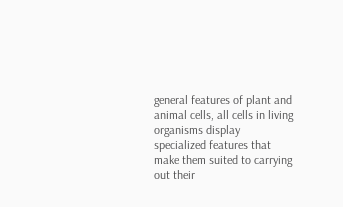general features of plant and animal cells, all cells in living organisms display specialized features that make them suited to carrying out their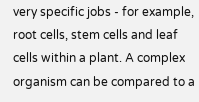very specific jobs - for example, root cells, stem cells and leaf cells within a plant. A complex organism can be compared to a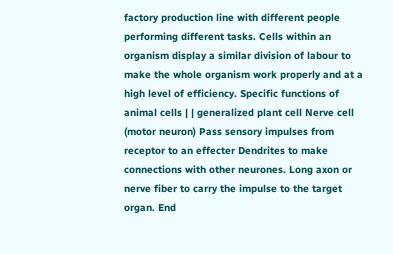factory production line with different people performing different tasks. Cells within an organism display a similar division of labour to make the whole organism work properly and at a high level of efficiency. Specific functions of animal cells | | generalized plant cell Nerve cell (motor neuron) Pass sensory impulses from receptor to an effecter Dendrites to make connections with other neurones. Long axon or nerve fiber to carry the impulse to the target organ. End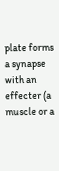plate forms a synapse with an effecter (a muscle or a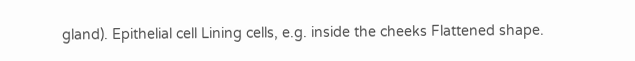gland). Epithelial cell Lining cells, e.g. inside the cheeks Flattened shape.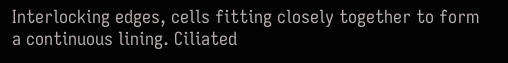Interlocking edges, cells fitting closely together to form a continuous lining. Ciliated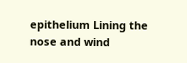epithelium Lining the nose and wind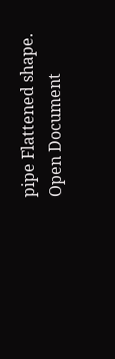pipe Flattened shape.
Open Document